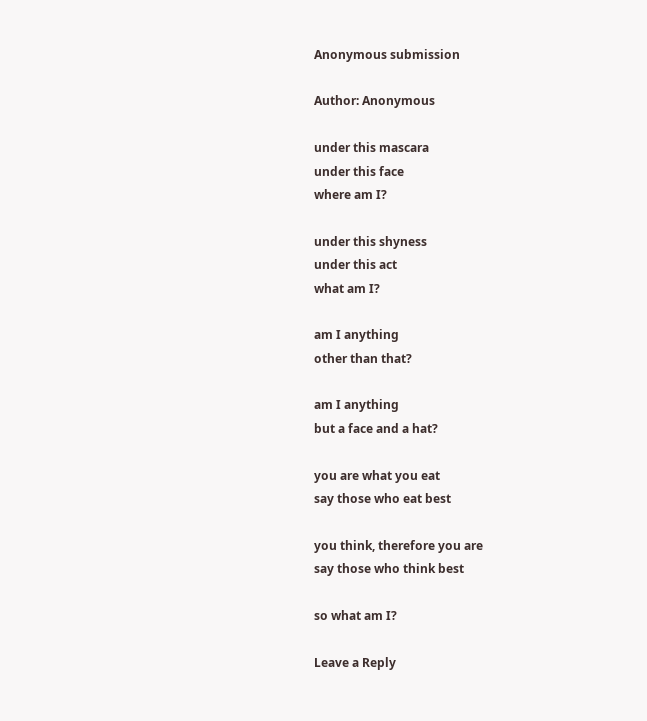Anonymous submission

Author: Anonymous

under this mascara
under this face
where am I?

under this shyness
under this act
what am I?

am I anything
other than that?

am I anything
but a face and a hat?

you are what you eat
say those who eat best

you think, therefore you are
say those who think best

so what am I?

Leave a Reply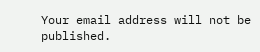Your email address will not be published.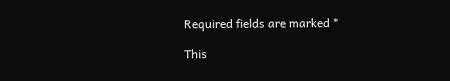Required fields are marked *

This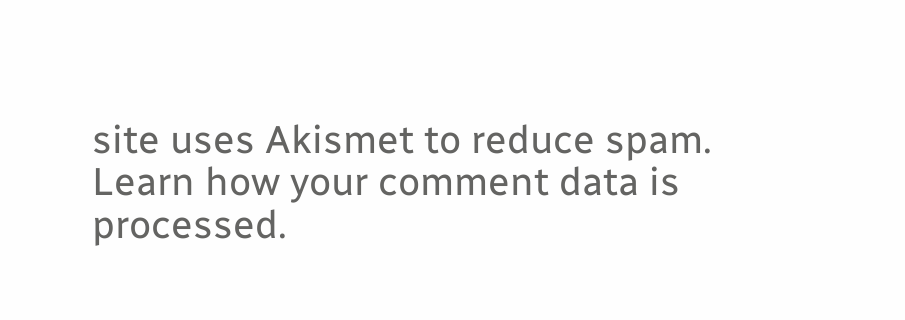site uses Akismet to reduce spam. Learn how your comment data is processed.